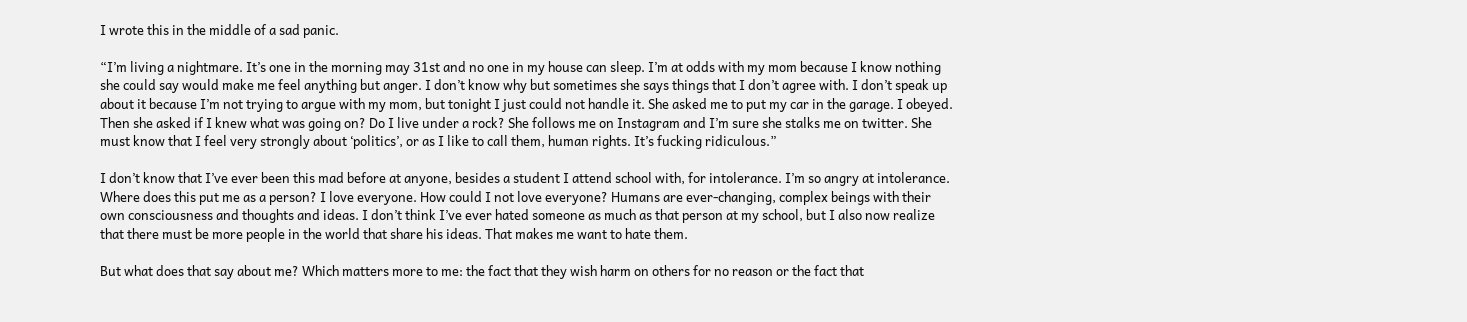I wrote this in the middle of a sad panic.

“I’m living a nightmare. It’s one in the morning may 31st and no one in my house can sleep. I’m at odds with my mom because I know nothing she could say would make me feel anything but anger. I don’t know why but sometimes she says things that I don’t agree with. I don’t speak up about it because I’m not trying to argue with my mom, but tonight I just could not handle it. She asked me to put my car in the garage. I obeyed. Then she asked if I knew what was going on? Do I live under a rock? She follows me on Instagram and I’m sure she stalks me on twitter. She must know that I feel very strongly about ‘politics’, or as I like to call them, human rights. It’s fucking ridiculous.”

I don’t know that I’ve ever been this mad before at anyone, besides a student I attend school with, for intolerance. I’m so angry at intolerance. Where does this put me as a person? I love everyone. How could I not love everyone? Humans are ever-changing, complex beings with their own consciousness and thoughts and ideas. I don’t think I’ve ever hated someone as much as that person at my school, but I also now realize that there must be more people in the world that share his ideas. That makes me want to hate them.

But what does that say about me? Which matters more to me: the fact that they wish harm on others for no reason or the fact that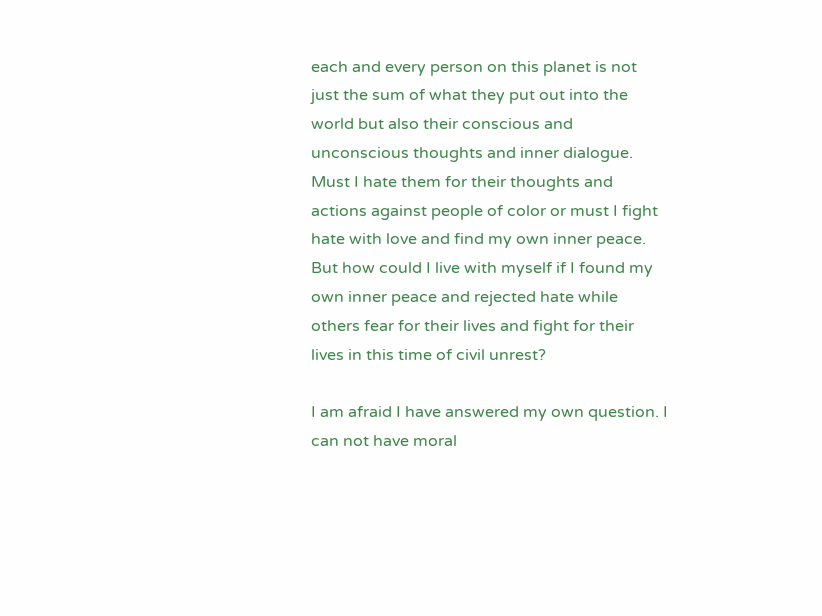each and every person on this planet is not just the sum of what they put out into the world but also their conscious and unconscious thoughts and inner dialogue. Must I hate them for their thoughts and actions against people of color or must I fight hate with love and find my own inner peace. But how could I live with myself if I found my own inner peace and rejected hate while others fear for their lives and fight for their lives in this time of civil unrest?

I am afraid I have answered my own question. I can not have moral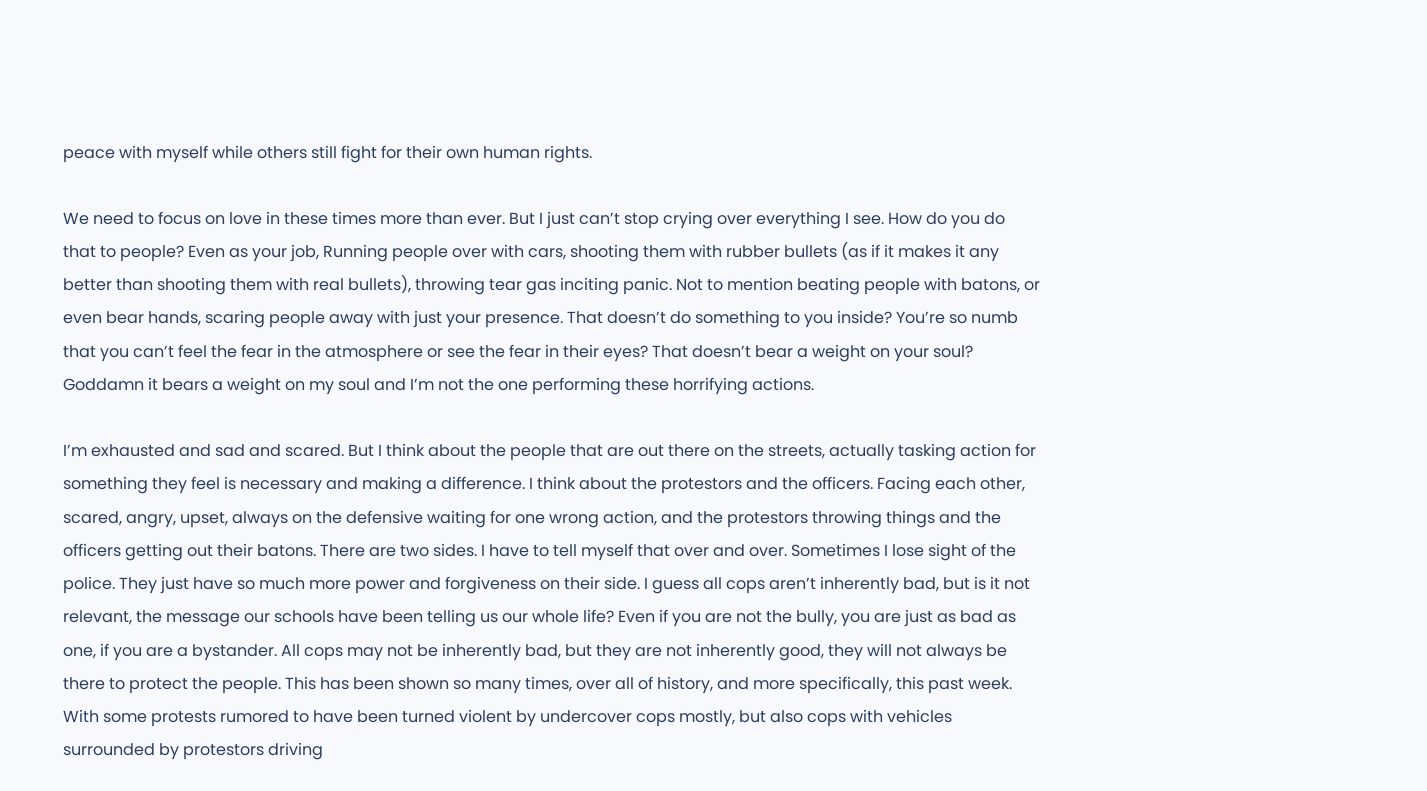peace with myself while others still fight for their own human rights.

We need to focus on love in these times more than ever. But I just can’t stop crying over everything I see. How do you do that to people? Even as your job, Running people over with cars, shooting them with rubber bullets (as if it makes it any better than shooting them with real bullets), throwing tear gas inciting panic. Not to mention beating people with batons, or even bear hands, scaring people away with just your presence. That doesn’t do something to you inside? You’re so numb that you can’t feel the fear in the atmosphere or see the fear in their eyes? That doesn’t bear a weight on your soul? Goddamn it bears a weight on my soul and I’m not the one performing these horrifying actions.

I’m exhausted and sad and scared. But I think about the people that are out there on the streets, actually tasking action for something they feel is necessary and making a difference. I think about the protestors and the officers. Facing each other, scared, angry, upset, always on the defensive waiting for one wrong action, and the protestors throwing things and the officers getting out their batons. There are two sides. I have to tell myself that over and over. Sometimes I lose sight of the police. They just have so much more power and forgiveness on their side. I guess all cops aren’t inherently bad, but is it not relevant, the message our schools have been telling us our whole life? Even if you are not the bully, you are just as bad as one, if you are a bystander. All cops may not be inherently bad, but they are not inherently good, they will not always be there to protect the people. This has been shown so many times, over all of history, and more specifically, this past week. With some protests rumored to have been turned violent by undercover cops mostly, but also cops with vehicles surrounded by protestors driving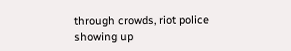through crowds, riot police showing up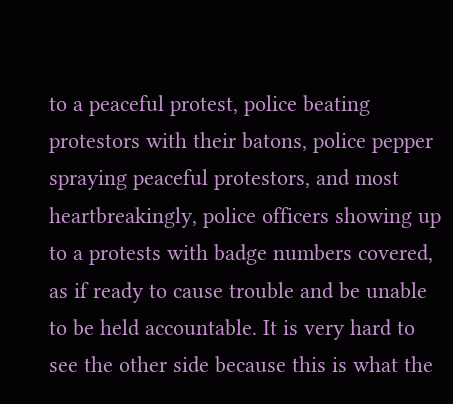to a peaceful protest, police beating protestors with their batons, police pepper spraying peaceful protestors, and most heartbreakingly, police officers showing up to a protests with badge numbers covered, as if ready to cause trouble and be unable to be held accountable. It is very hard to see the other side because this is what the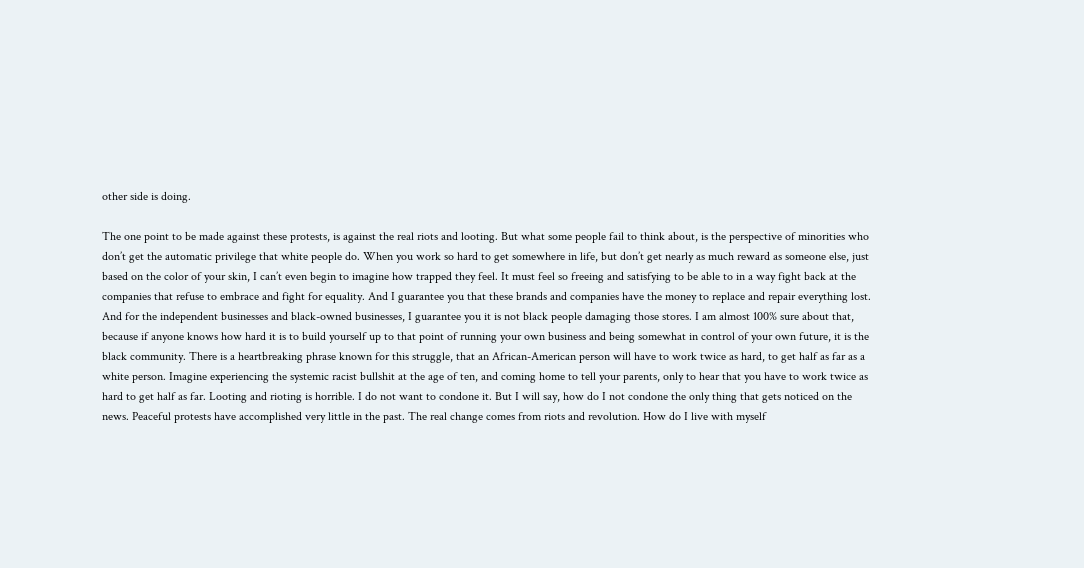other side is doing.

The one point to be made against these protests, is against the real riots and looting. But what some people fail to think about, is the perspective of minorities who don’t get the automatic privilege that white people do. When you work so hard to get somewhere in life, but don’t get nearly as much reward as someone else, just based on the color of your skin, I can’t even begin to imagine how trapped they feel. It must feel so freeing and satisfying to be able to in a way fight back at the companies that refuse to embrace and fight for equality. And I guarantee you that these brands and companies have the money to replace and repair everything lost. And for the independent businesses and black-owned businesses, I guarantee you it is not black people damaging those stores. I am almost 100% sure about that, because if anyone knows how hard it is to build yourself up to that point of running your own business and being somewhat in control of your own future, it is the black community. There is a heartbreaking phrase known for this struggle, that an African-American person will have to work twice as hard, to get half as far as a white person. Imagine experiencing the systemic racist bullshit at the age of ten, and coming home to tell your parents, only to hear that you have to work twice as hard to get half as far. Looting and rioting is horrible. I do not want to condone it. But I will say, how do I not condone the only thing that gets noticed on the news. Peaceful protests have accomplished very little in the past. The real change comes from riots and revolution. How do I live with myself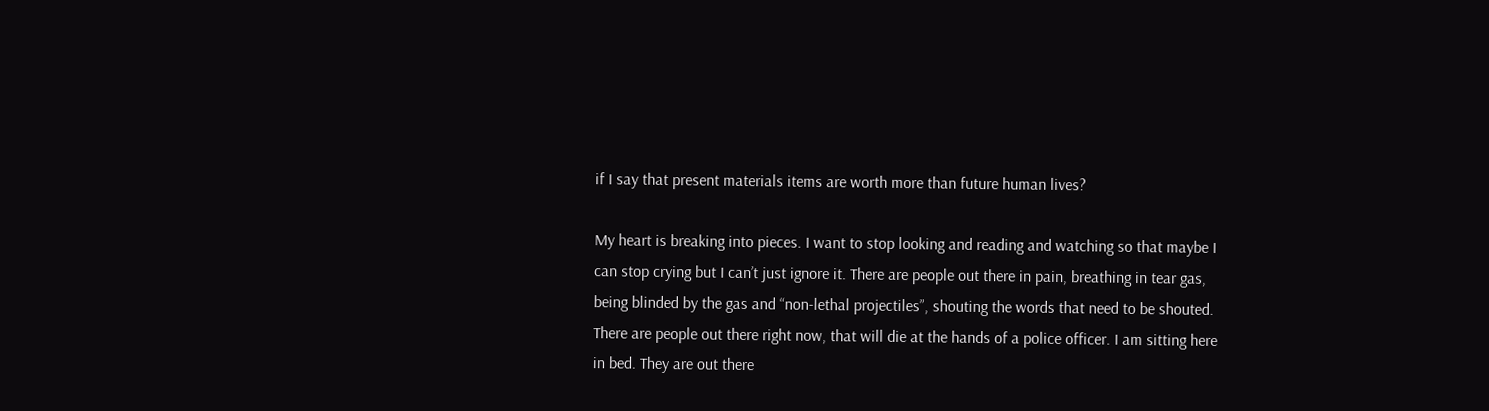if I say that present materials items are worth more than future human lives?

My heart is breaking into pieces. I want to stop looking and reading and watching so that maybe I can stop crying but I can’t just ignore it. There are people out there in pain, breathing in tear gas, being blinded by the gas and “non-lethal projectiles”, shouting the words that need to be shouted. There are people out there right now, that will die at the hands of a police officer. I am sitting here in bed. They are out there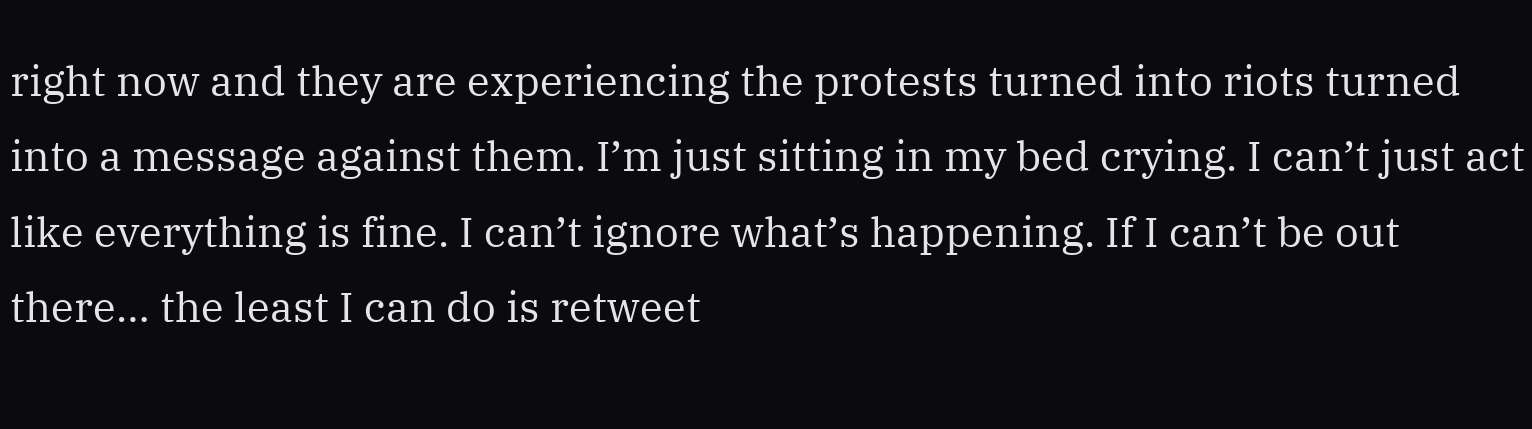right now and they are experiencing the protests turned into riots turned into a message against them. I’m just sitting in my bed crying. I can’t just act like everything is fine. I can’t ignore what’s happening. If I can’t be out there… the least I can do is retweet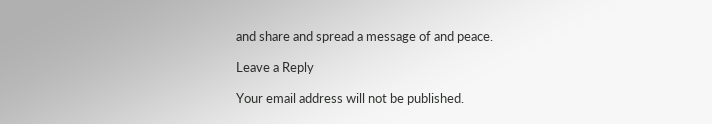and share and spread a message of and peace.

Leave a Reply

Your email address will not be published.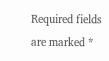Required fields are marked *